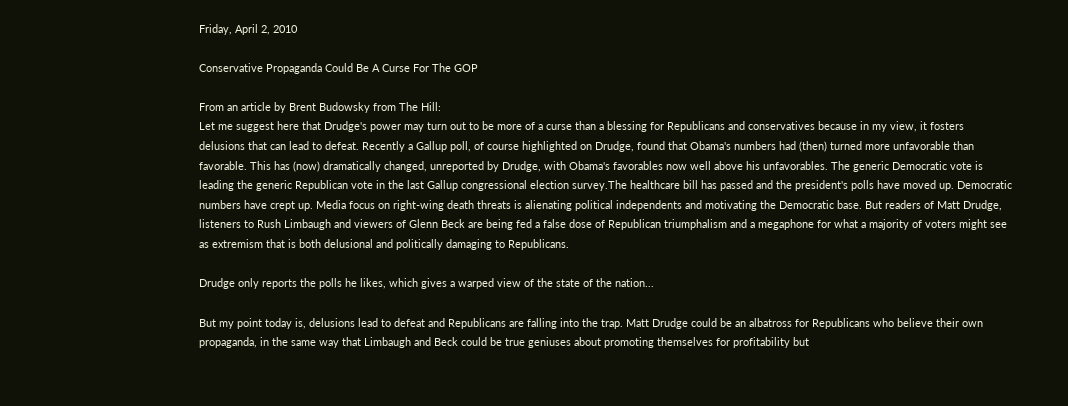Friday, April 2, 2010

Conservative Propaganda Could Be A Curse For The GOP

From an article by Brent Budowsky from The Hill:
Let me suggest here that Drudge's power may turn out to be more of a curse than a blessing for Republicans and conservatives because in my view, it fosters delusions that can lead to defeat. Recently a Gallup poll, of course highlighted on Drudge, found that Obama's numbers had (then) turned more unfavorable than favorable. This has (now) dramatically changed, unreported by Drudge, with Obama's favorables now well above his unfavorables. The generic Democratic vote is leading the generic Republican vote in the last Gallup congressional election survey.The healthcare bill has passed and the president's polls have moved up. Democratic numbers have crept up. Media focus on right-wing death threats is alienating political independents and motivating the Democratic base. But readers of Matt Drudge, listeners to Rush Limbaugh and viewers of Glenn Beck are being fed a false dose of Republican triumphalism and a megaphone for what a majority of voters might see as extremism that is both delusional and politically damaging to Republicans.

Drudge only reports the polls he likes, which gives a warped view of the state of the nation...

But my point today is, delusions lead to defeat and Republicans are falling into the trap. Matt Drudge could be an albatross for Republicans who believe their own propaganda, in the same way that Limbaugh and Beck could be true geniuses about promoting themselves for profitability but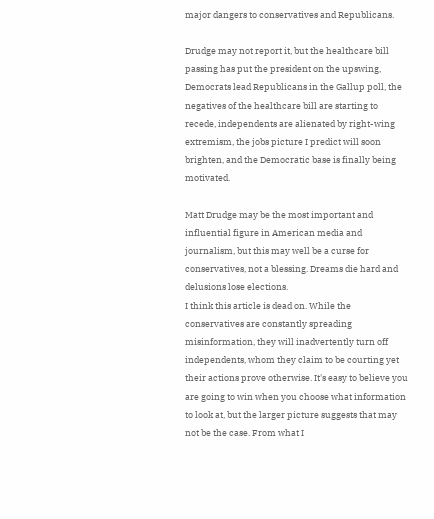major dangers to conservatives and Republicans.

Drudge may not report it, but the healthcare bill passing has put the president on the upswing, Democrats lead Republicans in the Gallup poll, the negatives of the healthcare bill are starting to recede, independents are alienated by right-wing extremism, the jobs picture I predict will soon brighten, and the Democratic base is finally being motivated.

Matt Drudge may be the most important and influential figure in American media and journalism, but this may well be a curse for conservatives, not a blessing. Dreams die hard and delusions lose elections.
I think this article is dead on. While the conservatives are constantly spreading misinformation, they will inadvertently turn off independents, whom they claim to be courting yet their actions prove otherwise. It's easy to believe you are going to win when you choose what information to look at, but the larger picture suggests that may not be the case. From what I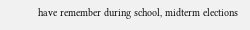have remember during school, midterm elections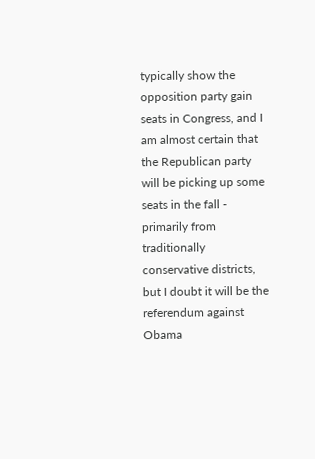typically show the opposition party gain seats in Congress, and I am almost certain that the Republican party will be picking up some seats in the fall - primarily from traditionally conservative districts, but I doubt it will be the referendum against Obama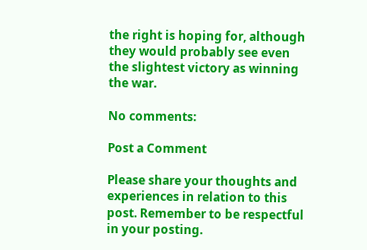the right is hoping for, although they would probably see even the slightest victory as winning the war.

No comments:

Post a Comment

Please share your thoughts and experiences in relation to this post. Remember to be respectful in your posting.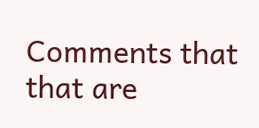Comments that that are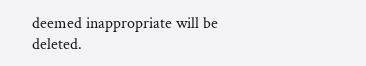deemed inappropriate will be deleted.